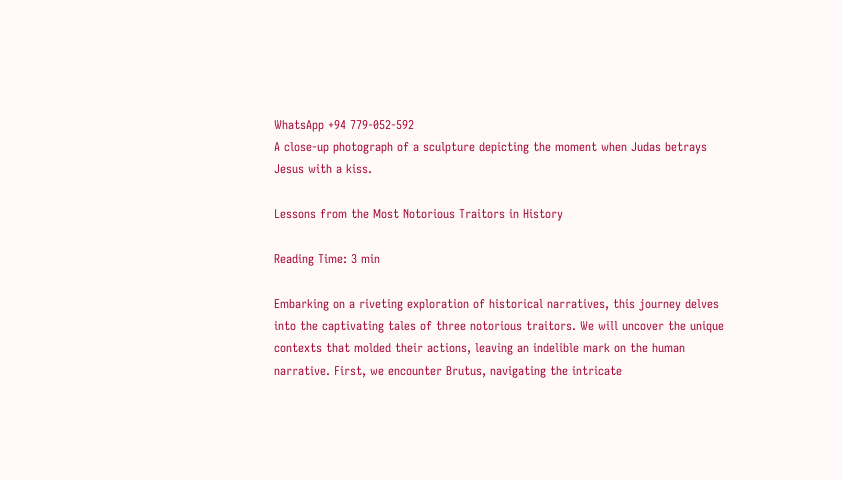WhatsApp +94 779-052-592
A close-up photograph of a sculpture depicting the moment when Judas betrays Jesus with a kiss.

Lessons from the Most Notorious Traitors in History

Reading Time: 3 min

Embarking on a riveting exploration of historical narratives, this journey delves into the captivating tales of three notorious traitors. We will uncover the unique contexts that molded their actions, leaving an indelible mark on the human narrative. First, we encounter Brutus, navigating the intricate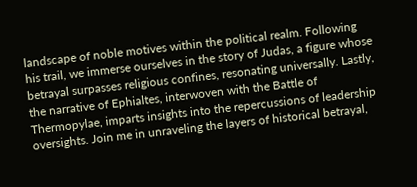landscape of noble motives within the political realm. Following his trail, we immerse ourselves in the story of Judas, a figure whose betrayal surpasses religious confines, resonating universally. Lastly, the narrative of Ephialtes, interwoven with the Battle of Thermopylae, imparts insights into the repercussions of leadership oversights. Join me in unraveling the layers of historical betrayal,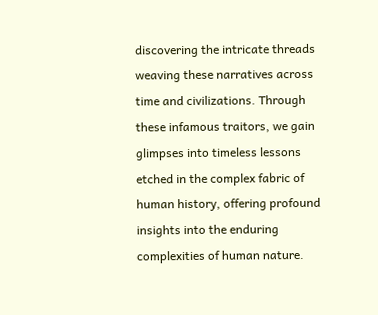discovering the intricate threads weaving these narratives across time and civilizations. Through these infamous traitors, we gain glimpses into timeless lessons etched in the complex fabric of human history, offering profound insights into the enduring complexities of human nature.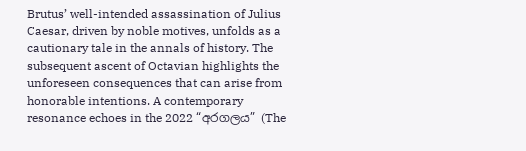Brutus’ well-intended assassination of Julius Caesar, driven by noble motives, unfolds as a cautionary tale in the annals of history. The subsequent ascent of Octavian highlights the unforeseen consequences that can arise from honorable intentions. A contemporary resonance echoes in the 2022 “අරගලය” (The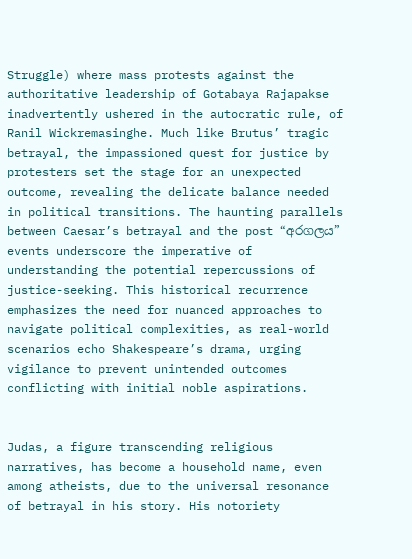Struggle) where mass protests against the authoritative leadership of Gotabaya Rajapakse inadvertently ushered in the autocratic rule, of Ranil Wickremasinghe. Much like Brutus’ tragic betrayal, the impassioned quest for justice by protesters set the stage for an unexpected outcome, revealing the delicate balance needed in political transitions. The haunting parallels between Caesar’s betrayal and the post “අරගලය” events underscore the imperative of understanding the potential repercussions of justice-seeking. This historical recurrence emphasizes the need for nuanced approaches to navigate political complexities, as real-world scenarios echo Shakespeare’s drama, urging vigilance to prevent unintended outcomes conflicting with initial noble aspirations.


Judas, a figure transcending religious narratives, has become a household name, even among atheists, due to the universal resonance of betrayal in his story. His notoriety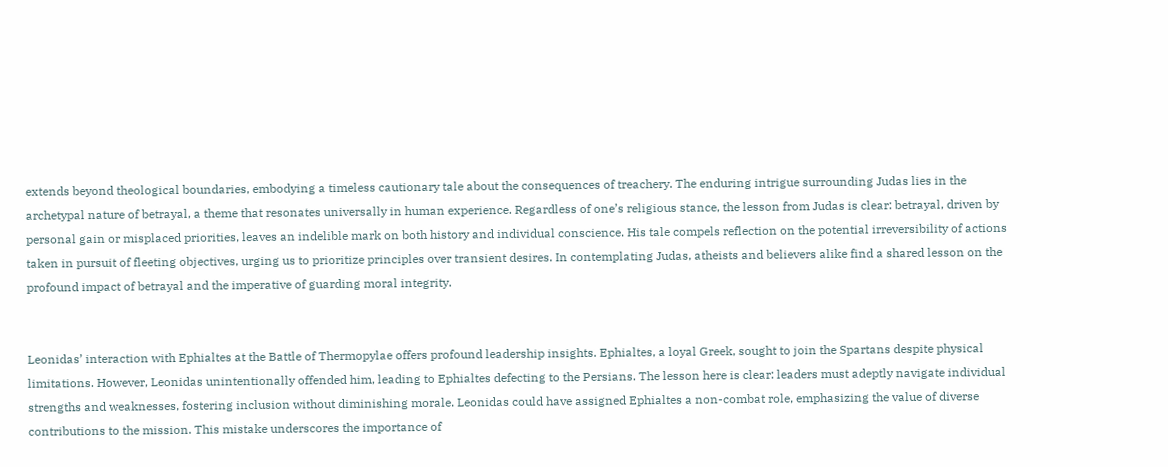extends beyond theological boundaries, embodying a timeless cautionary tale about the consequences of treachery. The enduring intrigue surrounding Judas lies in the archetypal nature of betrayal, a theme that resonates universally in human experience. Regardless of one’s religious stance, the lesson from Judas is clear: betrayal, driven by personal gain or misplaced priorities, leaves an indelible mark on both history and individual conscience. His tale compels reflection on the potential irreversibility of actions taken in pursuit of fleeting objectives, urging us to prioritize principles over transient desires. In contemplating Judas, atheists and believers alike find a shared lesson on the profound impact of betrayal and the imperative of guarding moral integrity.


Leonidas’ interaction with Ephialtes at the Battle of Thermopylae offers profound leadership insights. Ephialtes, a loyal Greek, sought to join the Spartans despite physical limitations. However, Leonidas unintentionally offended him, leading to Ephialtes defecting to the Persians. The lesson here is clear: leaders must adeptly navigate individual strengths and weaknesses, fostering inclusion without diminishing morale. Leonidas could have assigned Ephialtes a non-combat role, emphasizing the value of diverse contributions to the mission. This mistake underscores the importance of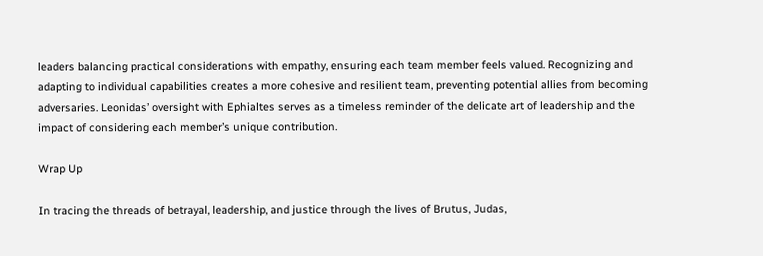leaders balancing practical considerations with empathy, ensuring each team member feels valued. Recognizing and adapting to individual capabilities creates a more cohesive and resilient team, preventing potential allies from becoming adversaries. Leonidas’ oversight with Ephialtes serves as a timeless reminder of the delicate art of leadership and the impact of considering each member’s unique contribution.

Wrap Up

In tracing the threads of betrayal, leadership, and justice through the lives of Brutus, Judas,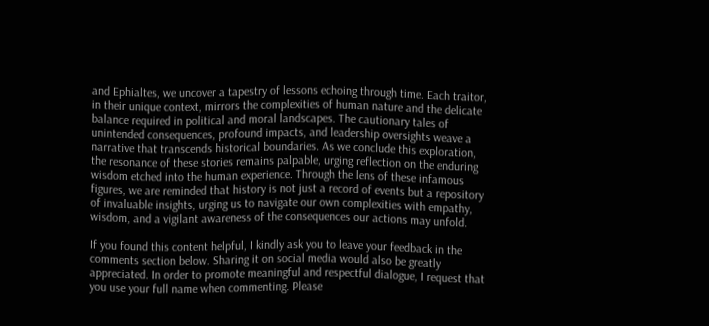and Ephialtes, we uncover a tapestry of lessons echoing through time. Each traitor, in their unique context, mirrors the complexities of human nature and the delicate balance required in political and moral landscapes. The cautionary tales of unintended consequences, profound impacts, and leadership oversights weave a narrative that transcends historical boundaries. As we conclude this exploration, the resonance of these stories remains palpable, urging reflection on the enduring wisdom etched into the human experience. Through the lens of these infamous figures, we are reminded that history is not just a record of events but a repository of invaluable insights, urging us to navigate our own complexities with empathy, wisdom, and a vigilant awareness of the consequences our actions may unfold.

If you found this content helpful, I kindly ask you to leave your feedback in the comments section below. Sharing it on social media would also be greatly appreciated. In order to promote meaningful and respectful dialogue, I request that you use your full name when commenting. Please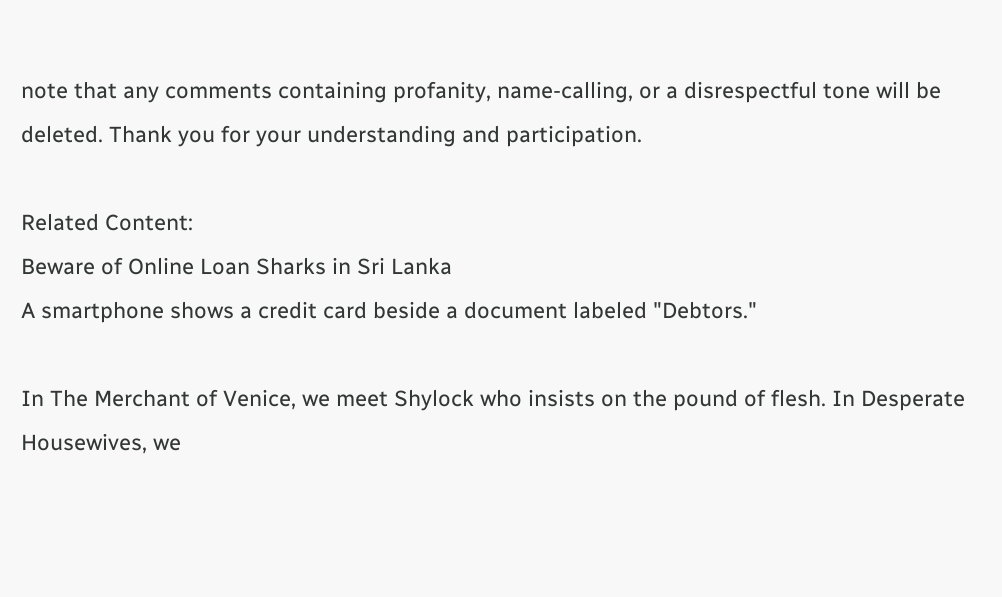note that any comments containing profanity, name-calling, or a disrespectful tone will be deleted. Thank you for your understanding and participation.

Related Content:
Beware of Online Loan Sharks in Sri Lanka
A smartphone shows a credit card beside a document labeled "Debtors."

In The Merchant of Venice, we meet Shylock who insists on the pound of flesh. In Desperate Housewives, we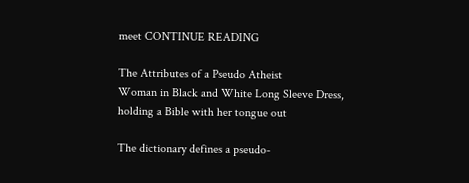meet CONTINUE READING

The Attributes of a Pseudo Atheist
Woman in Black and White Long Sleeve Dress, holding a Bible with her tongue out

The dictionary defines a pseudo-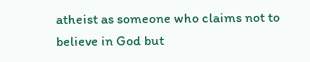atheist as someone who claims not to believe in God but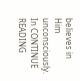believes in Him unconsciously. In CONTINUE READING